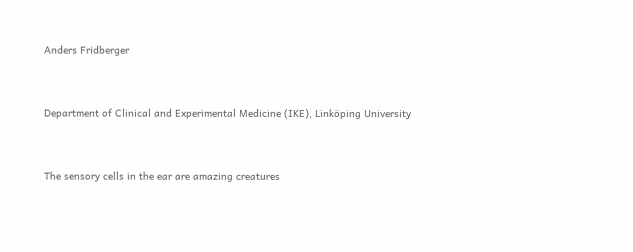Anders Fridberger


Department of Clinical and Experimental Medicine (IKE), Linköping University


The sensory cells in the ear are amazing creatures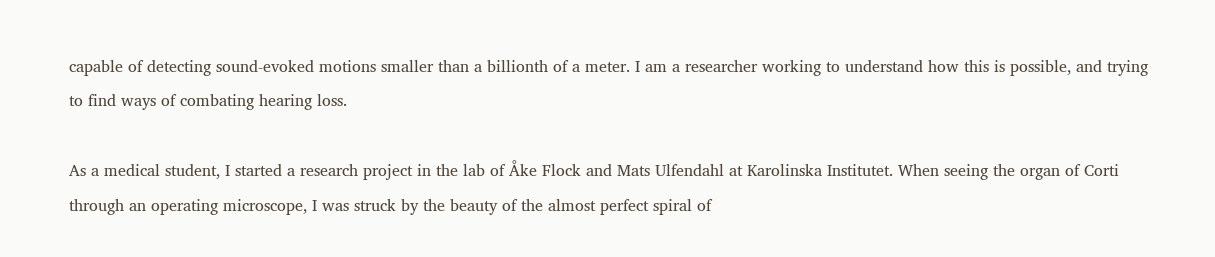capable of detecting sound-evoked motions smaller than a billionth of a meter. I am a researcher working to understand how this is possible, and trying to find ways of combating hearing loss.

As a medical student, I started a research project in the lab of Åke Flock and Mats Ulfendahl at Karolinska Institutet. When seeing the organ of Corti through an operating microscope, I was struck by the beauty of the almost perfect spiral of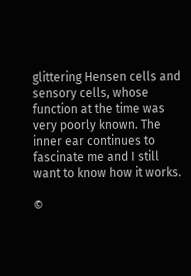glittering Hensen cells and sensory cells, whose function at the time was very poorly known. The inner ear continues to fascinate me and I still want to know how it works.

©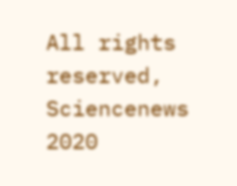All rights reserved, Sciencenews 2020